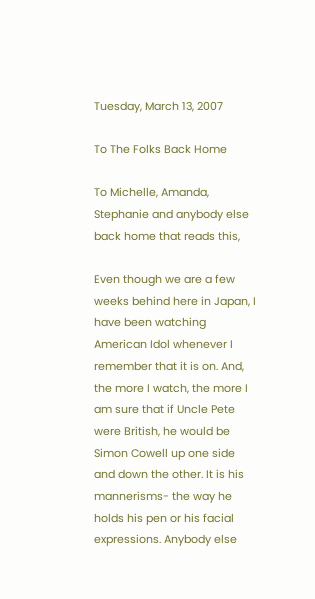Tuesday, March 13, 2007

To The Folks Back Home

To Michelle, Amanda, Stephanie and anybody else back home that reads this,

Even though we are a few weeks behind here in Japan, I have been watching American Idol whenever I remember that it is on. And, the more I watch, the more I am sure that if Uncle Pete were British, he would be Simon Cowell up one side and down the other. It is his mannerisms- the way he holds his pen or his facial expressions. Anybody else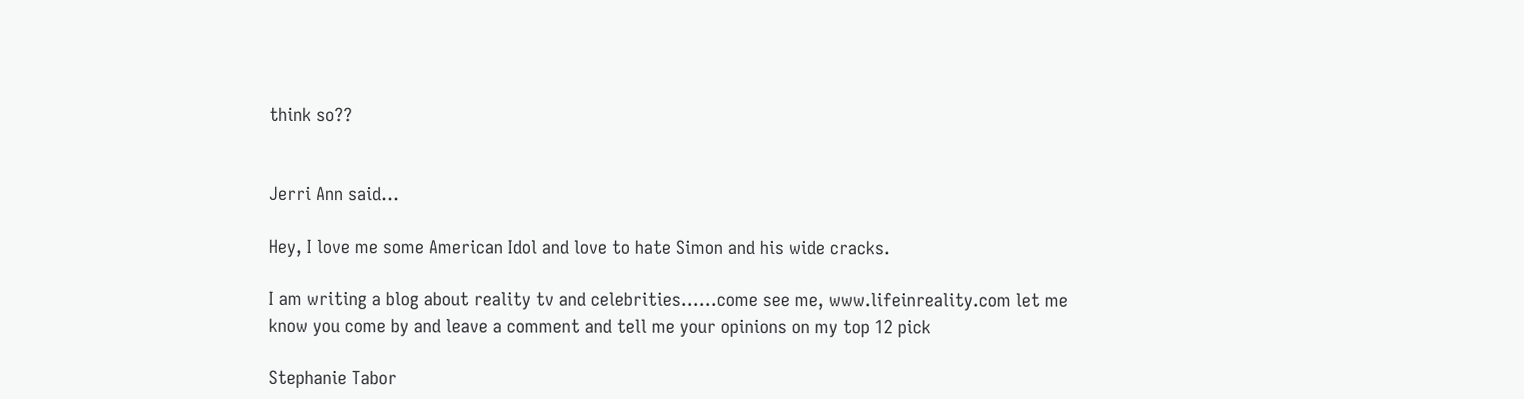think so??


Jerri Ann said...

Hey, I love me some American Idol and love to hate Simon and his wide cracks.

I am writing a blog about reality tv and celebrities......come see me, www.lifeinreality.com let me know you come by and leave a comment and tell me your opinions on my top 12 pick

Stephanie Tabor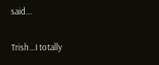said...

Trish...I totally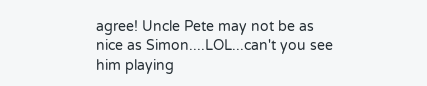agree! Uncle Pete may not be as nice as Simon....LOL...can't you see him playing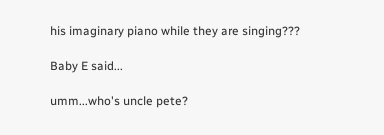his imaginary piano while they are singing???

Baby E said...

umm...who's uncle pete?